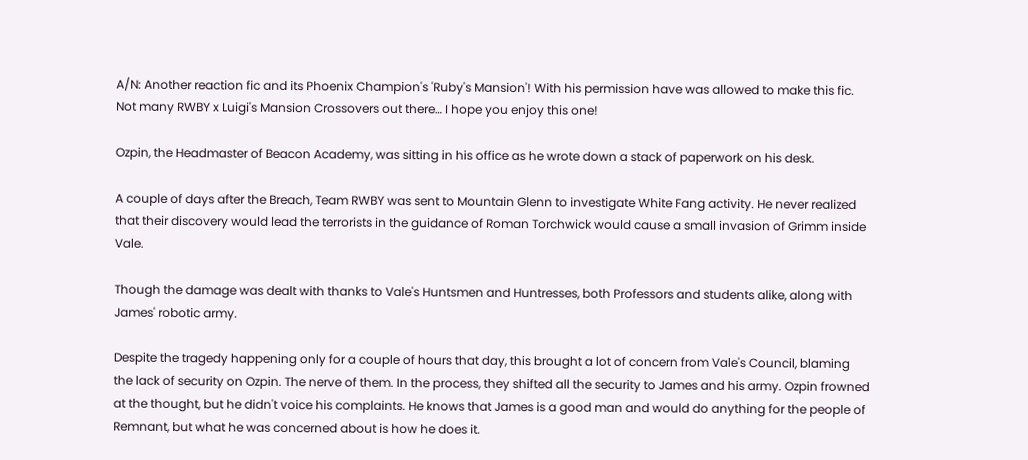A/N: Another reaction fic and its Phoenix Champion's 'Ruby's Mansion'! With his permission have was allowed to make this fic. Not many RWBY x Luigi's Mansion Crossovers out there… I hope you enjoy this one!

Ozpin, the Headmaster of Beacon Academy, was sitting in his office as he wrote down a stack of paperwork on his desk.

A couple of days after the Breach, Team RWBY was sent to Mountain Glenn to investigate White Fang activity. He never realized that their discovery would lead the terrorists in the guidance of Roman Torchwick would cause a small invasion of Grimm inside Vale.

Though the damage was dealt with thanks to Vale's Huntsmen and Huntresses, both Professors and students alike, along with James' robotic army.

Despite the tragedy happening only for a couple of hours that day, this brought a lot of concern from Vale's Council, blaming the lack of security on Ozpin. The nerve of them. In the process, they shifted all the security to James and his army. Ozpin frowned at the thought, but he didn't voice his complaints. He knows that James is a good man and would do anything for the people of Remnant, but what he was concerned about is how he does it.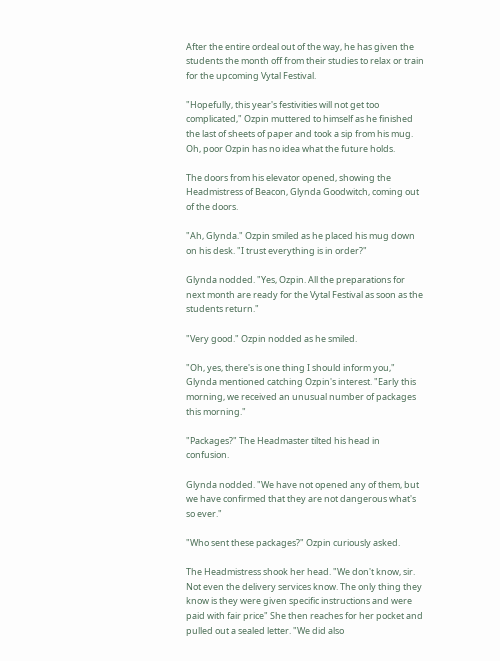After the entire ordeal out of the way, he has given the students the month off from their studies to relax or train for the upcoming Vytal Festival.

"Hopefully, this year's festivities will not get too complicated," Ozpin muttered to himself as he finished the last of sheets of paper and took a sip from his mug. Oh, poor Ozpin has no idea what the future holds.

The doors from his elevator opened, showing the Headmistress of Beacon, Glynda Goodwitch, coming out of the doors.

"Ah, Glynda." Ozpin smiled as he placed his mug down on his desk. "I trust everything is in order?"

Glynda nodded. "Yes, Ozpin. All the preparations for next month are ready for the Vytal Festival as soon as the students return."

"Very good." Ozpin nodded as he smiled.

"Oh, yes, there's is one thing I should inform you," Glynda mentioned catching Ozpin's interest. "Early this morning, we received an unusual number of packages this morning."

"Packages?" The Headmaster tilted his head in confusion.

Glynda nodded. "We have not opened any of them, but we have confirmed that they are not dangerous what's so ever."

"Who sent these packages?" Ozpin curiously asked.

The Headmistress shook her head. "We don't know, sir. Not even the delivery services know. The only thing they know is they were given specific instructions and were paid with fair price" She then reaches for her pocket and pulled out a sealed letter. "We did also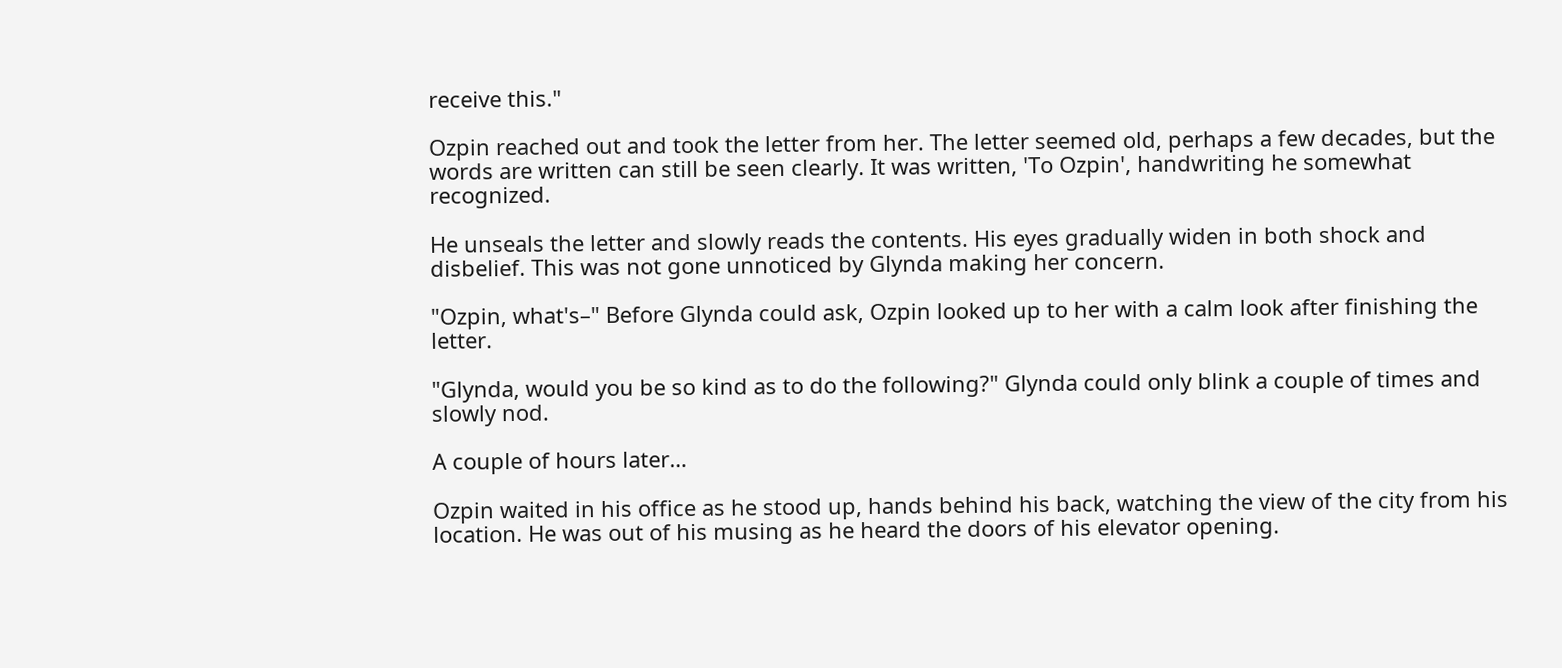receive this."

Ozpin reached out and took the letter from her. The letter seemed old, perhaps a few decades, but the words are written can still be seen clearly. It was written, 'To Ozpin', handwriting he somewhat recognized.

He unseals the letter and slowly reads the contents. His eyes gradually widen in both shock and disbelief. This was not gone unnoticed by Glynda making her concern.

"Ozpin, what's–" Before Glynda could ask, Ozpin looked up to her with a calm look after finishing the letter.

"Glynda, would you be so kind as to do the following?" Glynda could only blink a couple of times and slowly nod.

A couple of hours later…

Ozpin waited in his office as he stood up, hands behind his back, watching the view of the city from his location. He was out of his musing as he heard the doors of his elevator opening.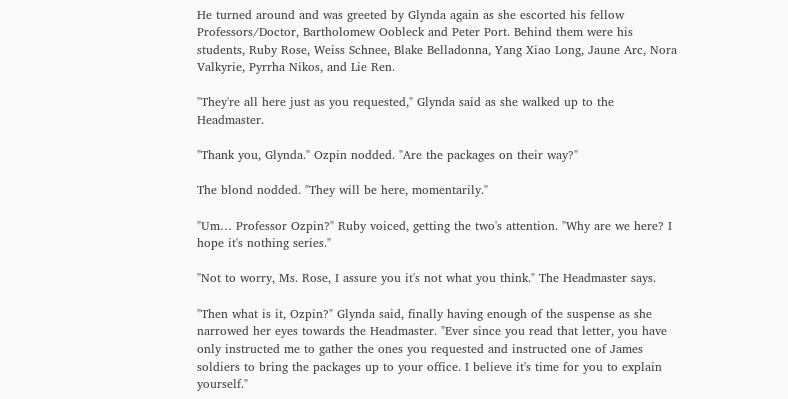He turned around and was greeted by Glynda again as she escorted his fellow Professors/Doctor, Bartholomew Oobleck and Peter Port. Behind them were his students, Ruby Rose, Weiss Schnee, Blake Belladonna, Yang Xiao Long, Jaune Arc, Nora Valkyrie, Pyrrha Nikos, and Lie Ren.

"They're all here just as you requested," Glynda said as she walked up to the Headmaster.

"Thank you, Glynda." Ozpin nodded. "Are the packages on their way?"

The blond nodded. "They will be here, momentarily."

"Um… Professor Ozpin?" Ruby voiced, getting the two's attention. "Why are we here? I hope it's nothing series."

"Not to worry, Ms. Rose, I assure you it's not what you think." The Headmaster says.

"Then what is it, Ozpin?" Glynda said, finally having enough of the suspense as she narrowed her eyes towards the Headmaster. "Ever since you read that letter, you have only instructed me to gather the ones you requested and instructed one of James soldiers to bring the packages up to your office. I believe it's time for you to explain yourself."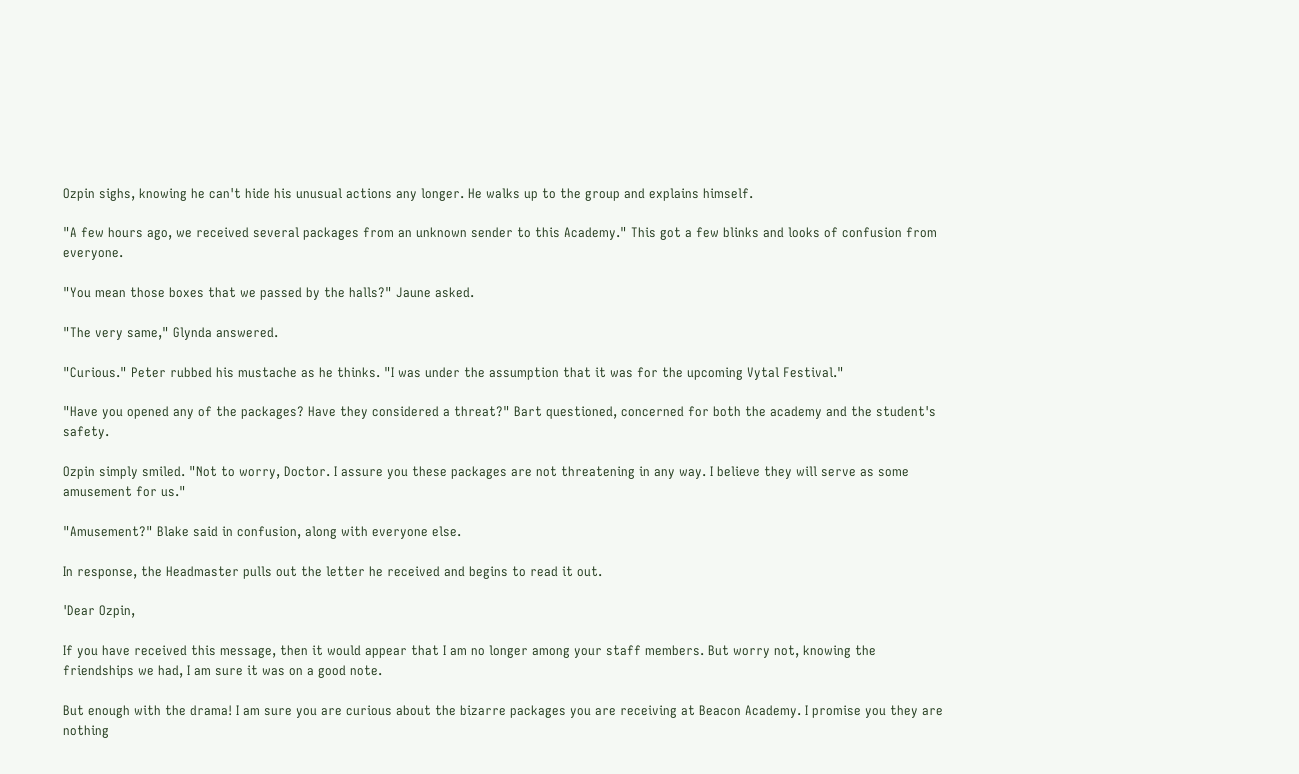Ozpin sighs, knowing he can't hide his unusual actions any longer. He walks up to the group and explains himself.

"A few hours ago, we received several packages from an unknown sender to this Academy." This got a few blinks and looks of confusion from everyone.

"You mean those boxes that we passed by the halls?" Jaune asked.

"The very same," Glynda answered.

"Curious." Peter rubbed his mustache as he thinks. "I was under the assumption that it was for the upcoming Vytal Festival."

"Have you opened any of the packages? Have they considered a threat?" Bart questioned, concerned for both the academy and the student's safety.

Ozpin simply smiled. "Not to worry, Doctor. I assure you these packages are not threatening in any way. I believe they will serve as some amusement for us."

"Amusement?" Blake said in confusion, along with everyone else.

In response, the Headmaster pulls out the letter he received and begins to read it out.

'Dear Ozpin,

If you have received this message, then it would appear that I am no longer among your staff members. But worry not, knowing the friendships we had, I am sure it was on a good note.

But enough with the drama! I am sure you are curious about the bizarre packages you are receiving at Beacon Academy. I promise you they are nothing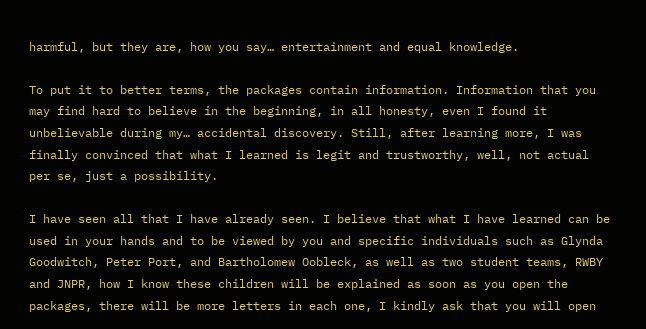harmful, but they are, how you say… entertainment and equal knowledge.

To put it to better terms, the packages contain information. Information that you may find hard to believe in the beginning, in all honesty, even I found it unbelievable during my… accidental discovery. Still, after learning more, I was finally convinced that what I learned is legit and trustworthy, well, not actual per se, just a possibility.

I have seen all that I have already seen. I believe that what I have learned can be used in your hands and to be viewed by you and specific individuals such as Glynda Goodwitch, Peter Port, and Bartholomew Oobleck, as well as two student teams, RWBY and JNPR, how I know these children will be explained as soon as you open the packages, there will be more letters in each one, I kindly ask that you will open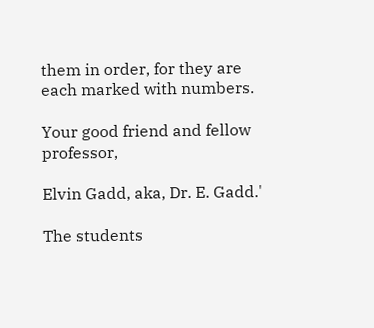them in order, for they are each marked with numbers.

Your good friend and fellow professor,

Elvin Gadd, aka, Dr. E. Gadd.'

The students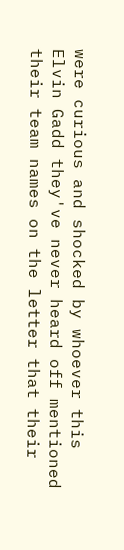were curious and shocked by whoever this Elvin Gadd they've never heard off mentioned their team names on the letter that their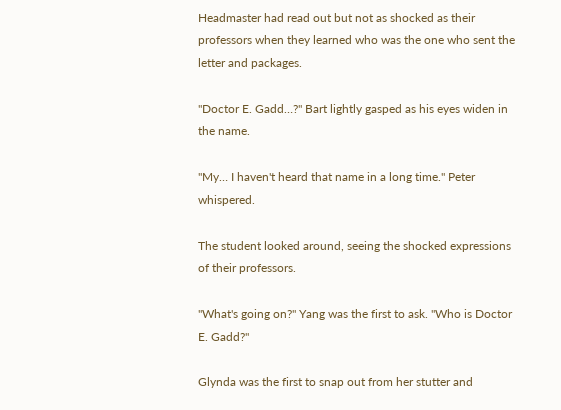Headmaster had read out but not as shocked as their professors when they learned who was the one who sent the letter and packages.

"Doctor E. Gadd…?" Bart lightly gasped as his eyes widen in the name.

"My… I haven't heard that name in a long time." Peter whispered.

The student looked around, seeing the shocked expressions of their professors.

"What's going on?" Yang was the first to ask. "Who is Doctor E. Gadd?"

Glynda was the first to snap out from her stutter and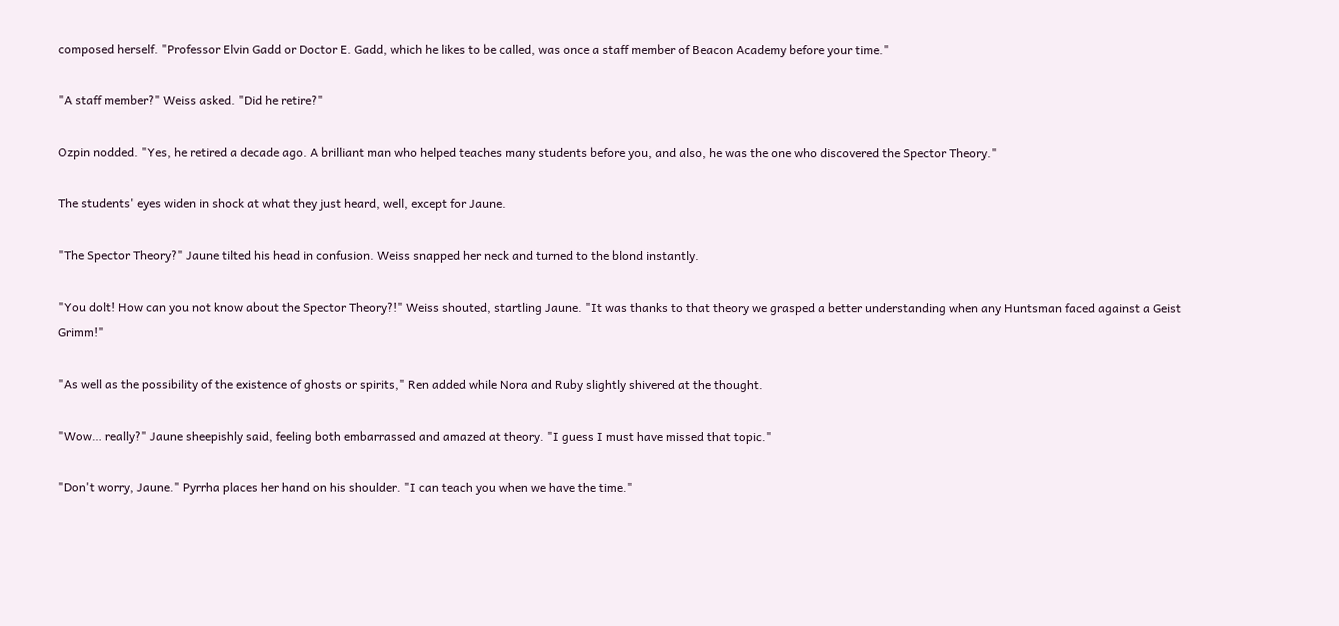composed herself. "Professor Elvin Gadd or Doctor E. Gadd, which he likes to be called, was once a staff member of Beacon Academy before your time."

"A staff member?" Weiss asked. "Did he retire?"

Ozpin nodded. "Yes, he retired a decade ago. A brilliant man who helped teaches many students before you, and also, he was the one who discovered the Spector Theory."

The students' eyes widen in shock at what they just heard, well, except for Jaune.

"The Spector Theory?" Jaune tilted his head in confusion. Weiss snapped her neck and turned to the blond instantly.

"You dolt! How can you not know about the Spector Theory?!" Weiss shouted, startling Jaune. "It was thanks to that theory we grasped a better understanding when any Huntsman faced against a Geist Grimm!"

"As well as the possibility of the existence of ghosts or spirits," Ren added while Nora and Ruby slightly shivered at the thought.

"Wow… really?" Jaune sheepishly said, feeling both embarrassed and amazed at theory. "I guess I must have missed that topic."

"Don't worry, Jaune." Pyrrha places her hand on his shoulder. "I can teach you when we have the time."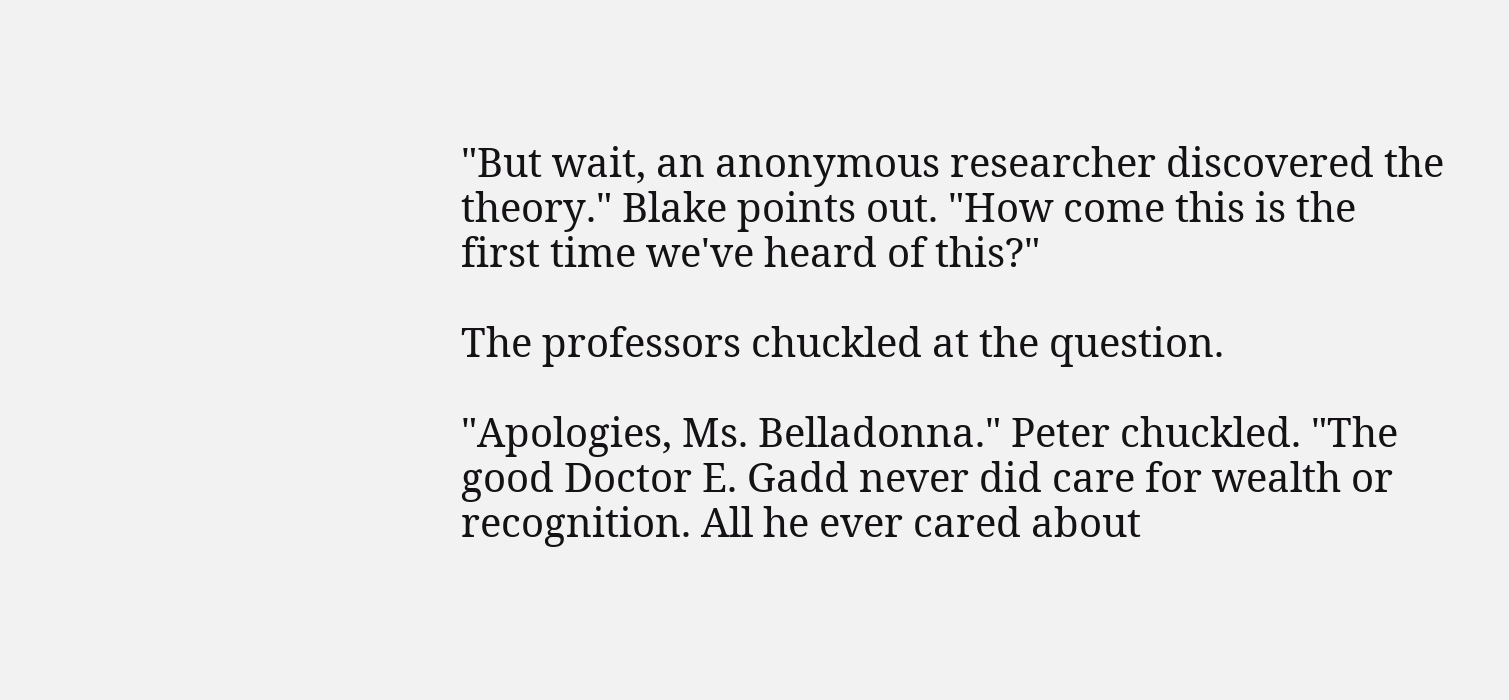"But wait, an anonymous researcher discovered the theory." Blake points out. "How come this is the first time we've heard of this?"

The professors chuckled at the question.

"Apologies, Ms. Belladonna." Peter chuckled. "The good Doctor E. Gadd never did care for wealth or recognition. All he ever cared about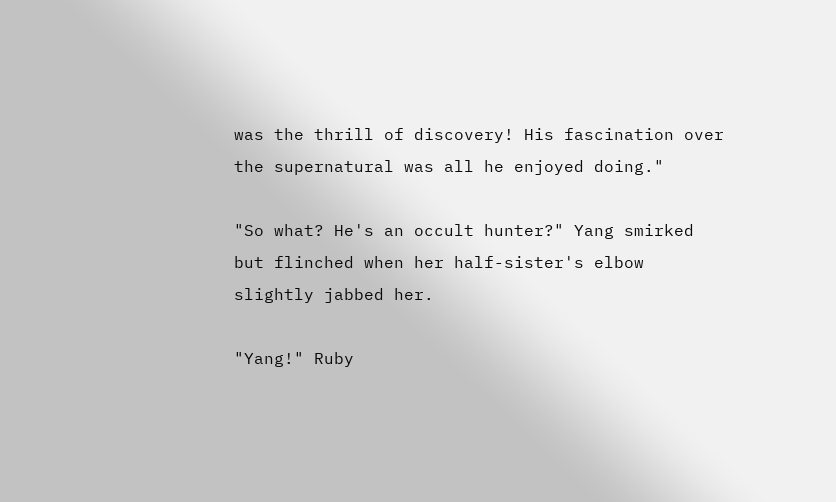was the thrill of discovery! His fascination over the supernatural was all he enjoyed doing."

"So what? He's an occult hunter?" Yang smirked but flinched when her half-sister's elbow slightly jabbed her.

"Yang!" Ruby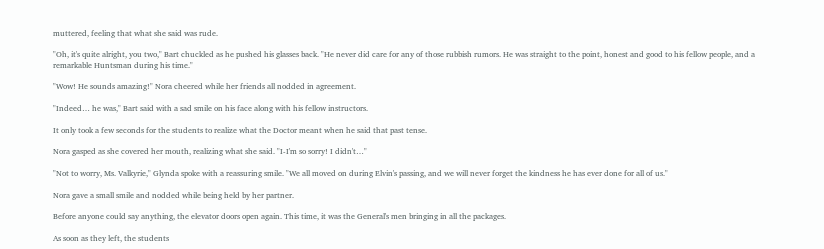muttered, feeling that what she said was rude.

"Oh, it's quite alright, you two," Bart chuckled as he pushed his glasses back. "He never did care for any of those rubbish rumors. He was straight to the point, honest and good to his fellow people, and a remarkable Huntsman during his time."

"Wow! He sounds amazing!" Nora cheered while her friends all nodded in agreement.

"Indeed… he was," Bart said with a sad smile on his face along with his fellow instructors.

It only took a few seconds for the students to realize what the Doctor meant when he said that past tense.

Nora gasped as she covered her mouth, realizing what she said. "I-I'm so sorry! I didn't…"

"Not to worry, Ms. Valkyrie," Glynda spoke with a reassuring smile. "We all moved on during Elvin's passing, and we will never forget the kindness he has ever done for all of us."

Nora gave a small smile and nodded while being held by her partner.

Before anyone could say anything, the elevator doors open again. This time, it was the General's men bringing in all the packages.

As soon as they left, the students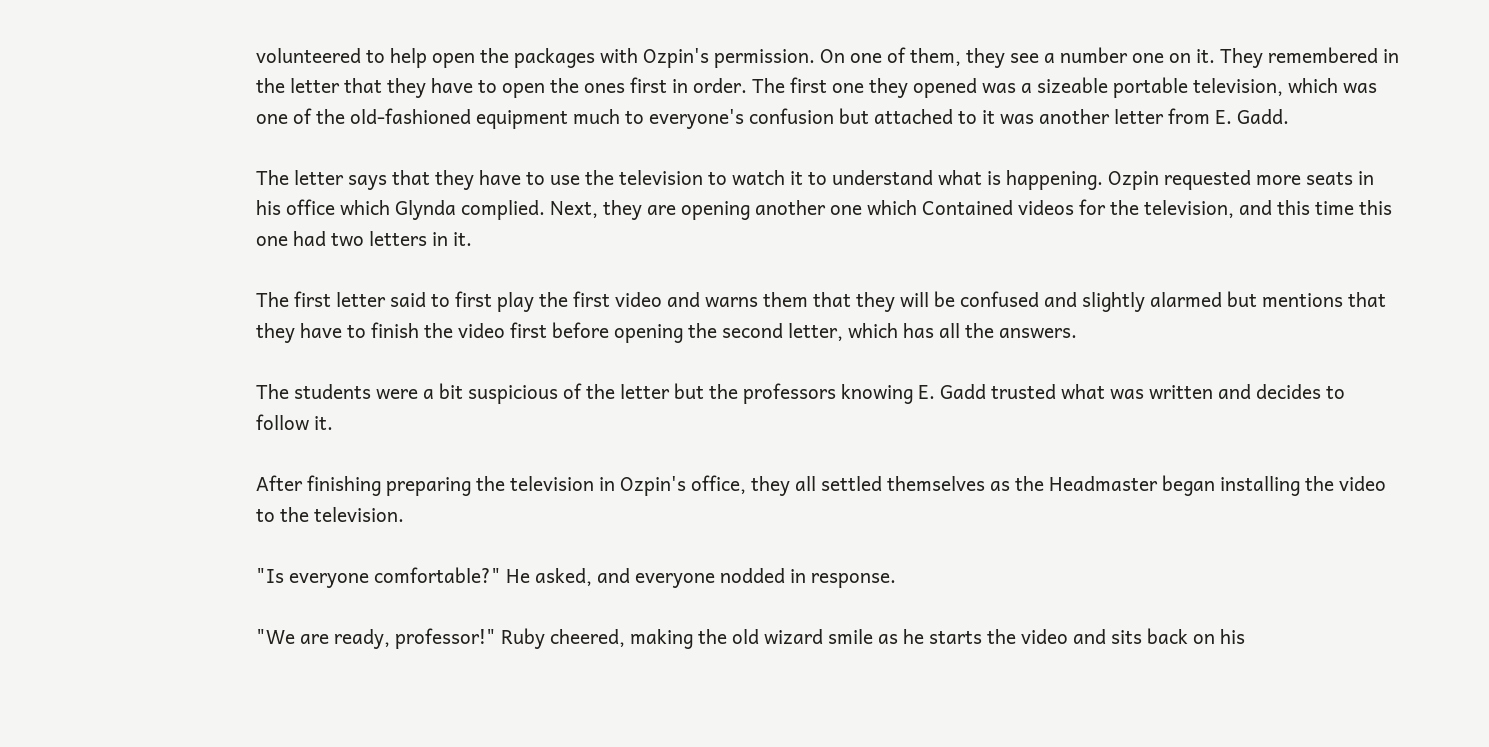volunteered to help open the packages with Ozpin's permission. On one of them, they see a number one on it. They remembered in the letter that they have to open the ones first in order. The first one they opened was a sizeable portable television, which was one of the old-fashioned equipment much to everyone's confusion but attached to it was another letter from E. Gadd.

The letter says that they have to use the television to watch it to understand what is happening. Ozpin requested more seats in his office which Glynda complied. Next, they are opening another one which Contained videos for the television, and this time this one had two letters in it.

The first letter said to first play the first video and warns them that they will be confused and slightly alarmed but mentions that they have to finish the video first before opening the second letter, which has all the answers.

The students were a bit suspicious of the letter but the professors knowing E. Gadd trusted what was written and decides to follow it.

After finishing preparing the television in Ozpin's office, they all settled themselves as the Headmaster began installing the video to the television.

"Is everyone comfortable?" He asked, and everyone nodded in response.

"We are ready, professor!" Ruby cheered, making the old wizard smile as he starts the video and sits back on his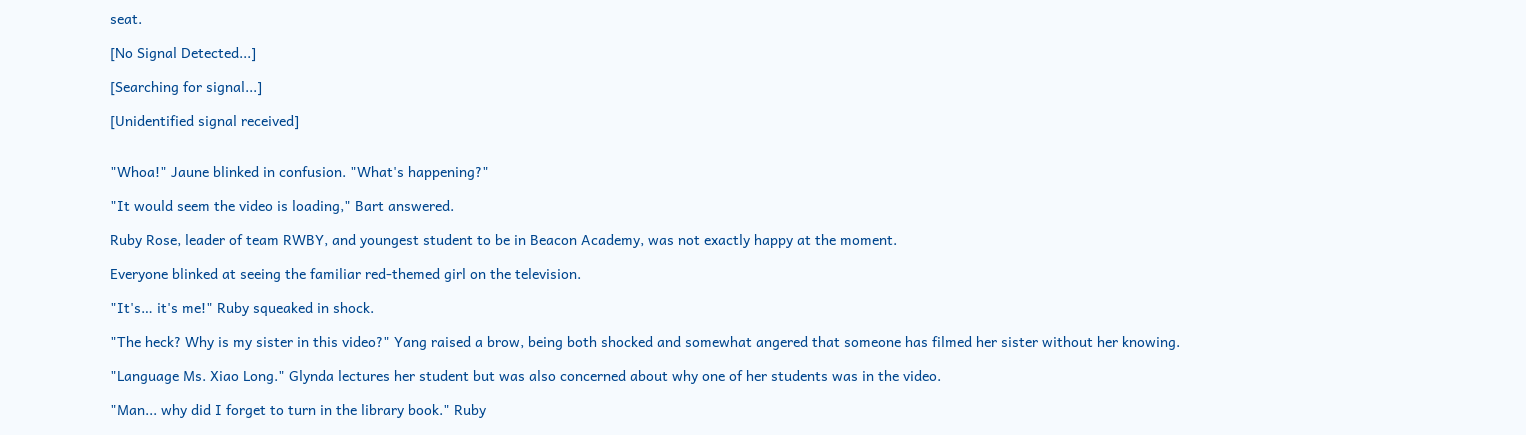seat.

[No Signal Detected...]

[Searching for signal...]

[Unidentified signal received]


"Whoa!" Jaune blinked in confusion. "What's happening?"

"It would seem the video is loading," Bart answered.

Ruby Rose, leader of team RWBY, and youngest student to be in Beacon Academy, was not exactly happy at the moment.

Everyone blinked at seeing the familiar red-themed girl on the television.

"It's… it's me!" Ruby squeaked in shock.

"The heck? Why is my sister in this video?" Yang raised a brow, being both shocked and somewhat angered that someone has filmed her sister without her knowing.

"Language Ms. Xiao Long." Glynda lectures her student but was also concerned about why one of her students was in the video.

"Man... why did I forget to turn in the library book." Ruby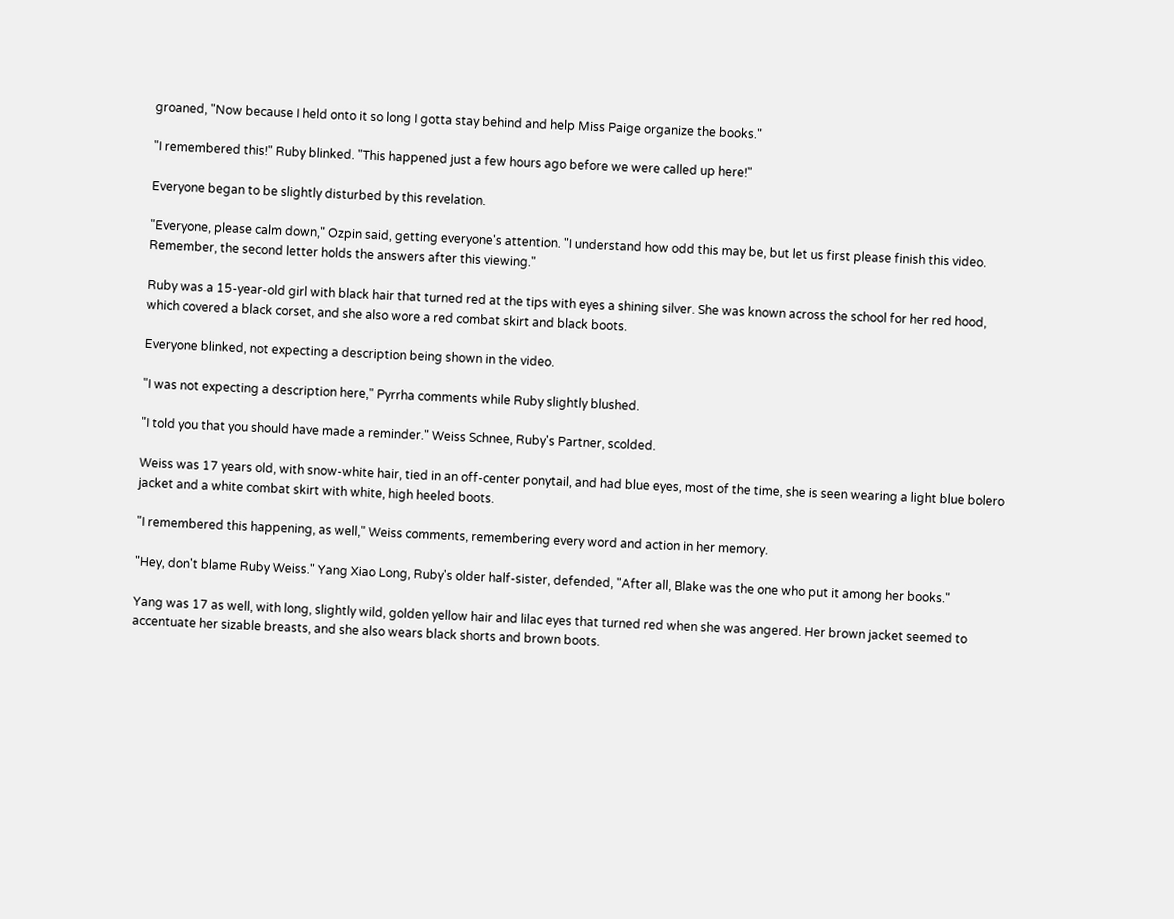groaned, "Now because I held onto it so long I gotta stay behind and help Miss Paige organize the books."

"I remembered this!" Ruby blinked. "This happened just a few hours ago before we were called up here!"

Everyone began to be slightly disturbed by this revelation.

"Everyone, please calm down," Ozpin said, getting everyone's attention. "I understand how odd this may be, but let us first please finish this video. Remember, the second letter holds the answers after this viewing."

Ruby was a 15-year-old girl with black hair that turned red at the tips with eyes a shining silver. She was known across the school for her red hood, which covered a black corset, and she also wore a red combat skirt and black boots.

Everyone blinked, not expecting a description being shown in the video.

"I was not expecting a description here," Pyrrha comments while Ruby slightly blushed.

"I told you that you should have made a reminder." Weiss Schnee, Ruby's Partner, scolded.

Weiss was 17 years old, with snow-white hair, tied in an off-center ponytail, and had blue eyes, most of the time, she is seen wearing a light blue bolero jacket and a white combat skirt with white, high heeled boots.

"I remembered this happening, as well," Weiss comments, remembering every word and action in her memory.

"Hey, don't blame Ruby Weiss." Yang Xiao Long, Ruby's older half-sister, defended, "After all, Blake was the one who put it among her books."

Yang was 17 as well, with long, slightly wild, golden yellow hair and lilac eyes that turned red when she was angered. Her brown jacket seemed to accentuate her sizable breasts, and she also wears black shorts and brown boots.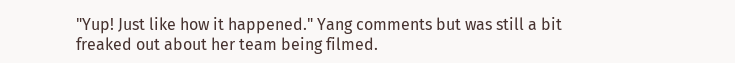"Yup! Just like how it happened." Yang comments but was still a bit freaked out about her team being filmed.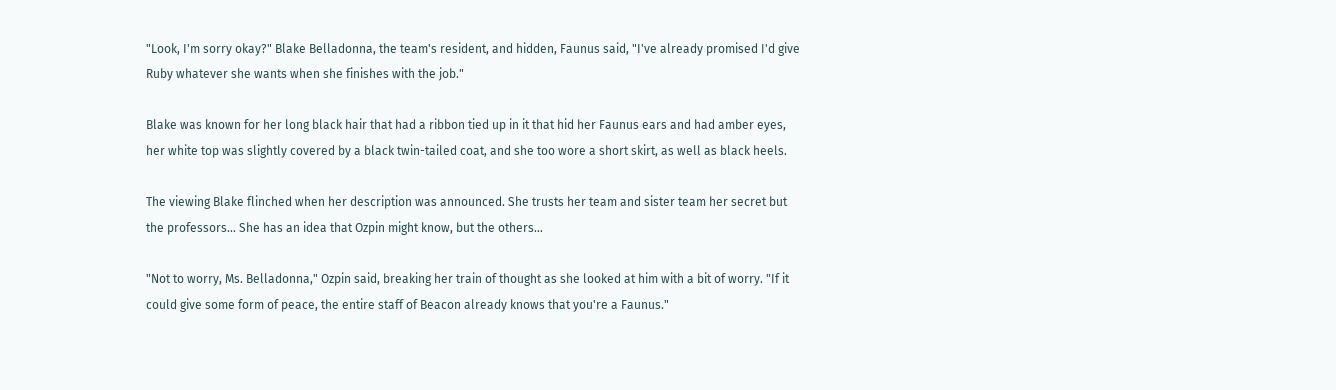"Look, I'm sorry okay?" Blake Belladonna, the team's resident, and hidden, Faunus said, "I've already promised I'd give Ruby whatever she wants when she finishes with the job."

Blake was known for her long black hair that had a ribbon tied up in it that hid her Faunus ears and had amber eyes, her white top was slightly covered by a black twin-tailed coat, and she too wore a short skirt, as well as black heels.

The viewing Blake flinched when her description was announced. She trusts her team and sister team her secret but the professors… She has an idea that Ozpin might know, but the others…

"Not to worry, Ms. Belladonna," Ozpin said, breaking her train of thought as she looked at him with a bit of worry. "If it could give some form of peace, the entire staff of Beacon already knows that you're a Faunus."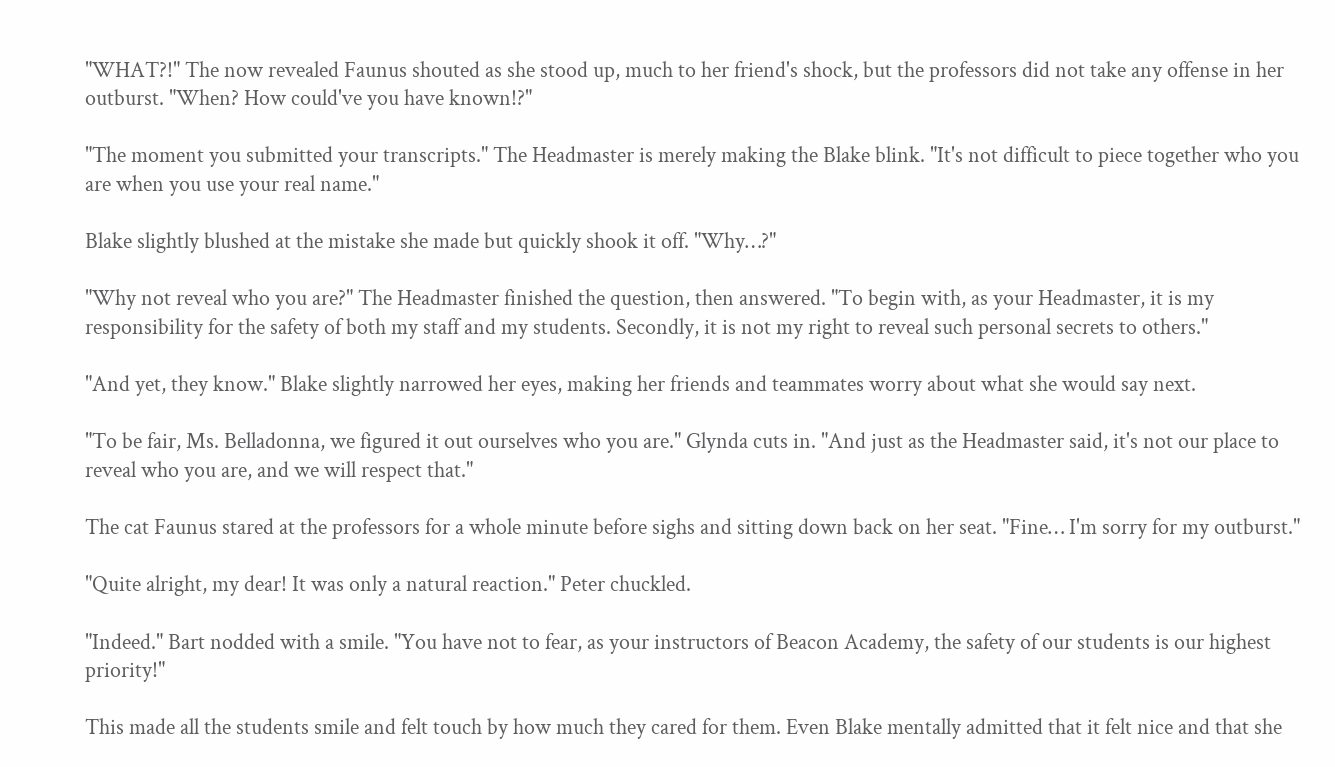"WHAT?!" The now revealed Faunus shouted as she stood up, much to her friend's shock, but the professors did not take any offense in her outburst. "When? How could've you have known!?"

"The moment you submitted your transcripts." The Headmaster is merely making the Blake blink. "It's not difficult to piece together who you are when you use your real name."

Blake slightly blushed at the mistake she made but quickly shook it off. "Why…?"

"Why not reveal who you are?" The Headmaster finished the question, then answered. "To begin with, as your Headmaster, it is my responsibility for the safety of both my staff and my students. Secondly, it is not my right to reveal such personal secrets to others."

"And yet, they know." Blake slightly narrowed her eyes, making her friends and teammates worry about what she would say next.

"To be fair, Ms. Belladonna, we figured it out ourselves who you are." Glynda cuts in. "And just as the Headmaster said, it's not our place to reveal who you are, and we will respect that."

The cat Faunus stared at the professors for a whole minute before sighs and sitting down back on her seat. "Fine… I'm sorry for my outburst."

"Quite alright, my dear! It was only a natural reaction." Peter chuckled.

"Indeed." Bart nodded with a smile. "You have not to fear, as your instructors of Beacon Academy, the safety of our students is our highest priority!"

This made all the students smile and felt touch by how much they cared for them. Even Blake mentally admitted that it felt nice and that she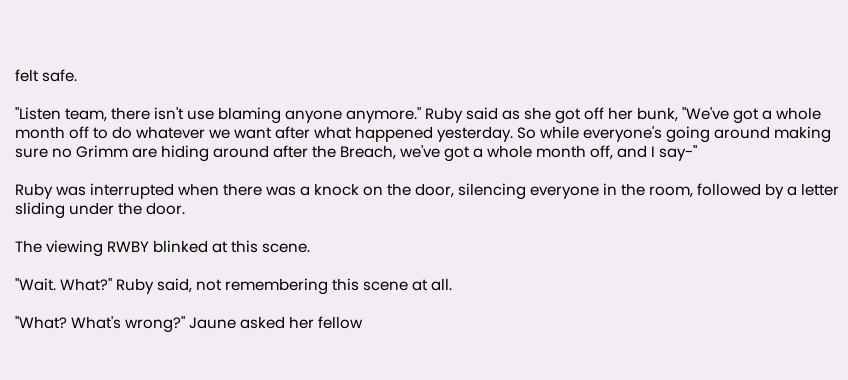felt safe.

"Listen team, there isn't use blaming anyone anymore." Ruby said as she got off her bunk, "We've got a whole month off to do whatever we want after what happened yesterday. So while everyone's going around making sure no Grimm are hiding around after the Breach, we've got a whole month off, and I say-"

Ruby was interrupted when there was a knock on the door, silencing everyone in the room, followed by a letter sliding under the door.

The viewing RWBY blinked at this scene.

"Wait. What?" Ruby said, not remembering this scene at all.

"What? What's wrong?" Jaune asked her fellow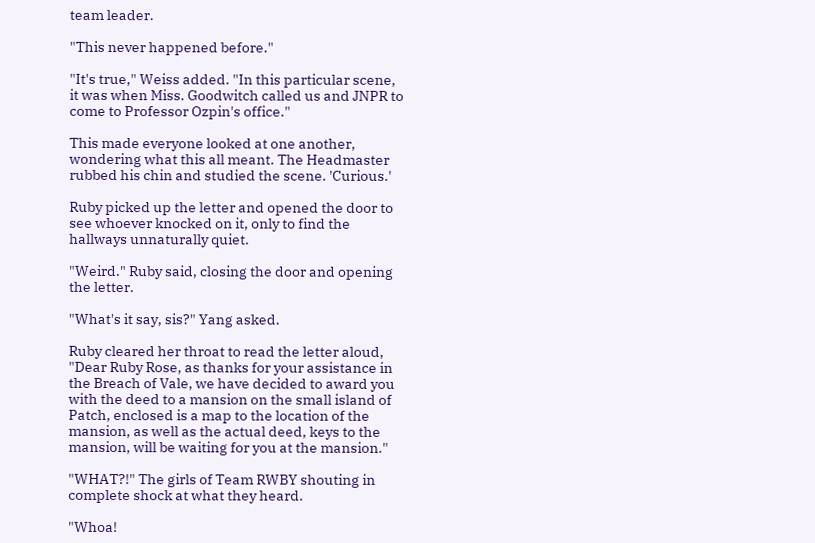team leader.

"This never happened before."

"It's true," Weiss added. "In this particular scene, it was when Miss. Goodwitch called us and JNPR to come to Professor Ozpin's office."

This made everyone looked at one another, wondering what this all meant. The Headmaster rubbed his chin and studied the scene. 'Curious.'

Ruby picked up the letter and opened the door to see whoever knocked on it, only to find the hallways unnaturally quiet.

"Weird." Ruby said, closing the door and opening the letter.

"What's it say, sis?" Yang asked.

Ruby cleared her throat to read the letter aloud, "Dear Ruby Rose, as thanks for your assistance in the Breach of Vale, we have decided to award you with the deed to a mansion on the small island of Patch, enclosed is a map to the location of the mansion, as well as the actual deed, keys to the mansion, will be waiting for you at the mansion."

"WHAT?!" The girls of Team RWBY shouting in complete shock at what they heard.

"Whoa!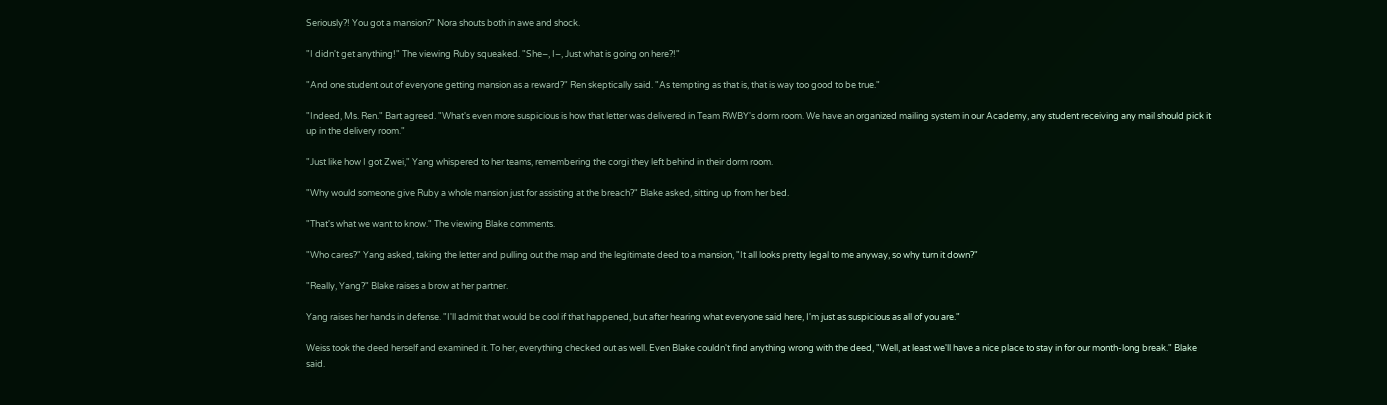Seriously?! You got a mansion?" Nora shouts both in awe and shock.

"I didn't get anything!" The viewing Ruby squeaked. "She–, I–, Just what is going on here?!"

"And one student out of everyone getting mansion as a reward?" Ren skeptically said. "As tempting as that is, that is way too good to be true."

"Indeed, Ms. Ren." Bart agreed. "What's even more suspicious is how that letter was delivered in Team RWBY's dorm room. We have an organized mailing system in our Academy, any student receiving any mail should pick it up in the delivery room."

"Just like how I got Zwei," Yang whispered to her teams, remembering the corgi they left behind in their dorm room.

"Why would someone give Ruby a whole mansion just for assisting at the breach?" Blake asked, sitting up from her bed.

"That's what we want to know." The viewing Blake comments.

"Who cares?" Yang asked, taking the letter and pulling out the map and the legitimate deed to a mansion, "It all looks pretty legal to me anyway, so why turn it down?"

"Really, Yang?" Blake raises a brow at her partner.

Yang raises her hands in defense. "I'll admit that would be cool if that happened, but after hearing what everyone said here, I'm just as suspicious as all of you are."

Weiss took the deed herself and examined it. To her, everything checked out as well. Even Blake couldn't find anything wrong with the deed, "Well, at least we'll have a nice place to stay in for our month-long break." Blake said.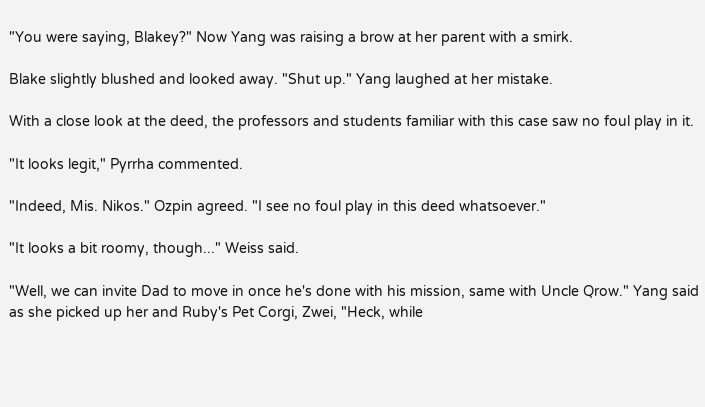"You were saying, Blakey?" Now Yang was raising a brow at her parent with a smirk.

Blake slightly blushed and looked away. "Shut up." Yang laughed at her mistake.

With a close look at the deed, the professors and students familiar with this case saw no foul play in it.

"It looks legit," Pyrrha commented.

"Indeed, Mis. Nikos." Ozpin agreed. "I see no foul play in this deed whatsoever."

"It looks a bit roomy, though..." Weiss said.

"Well, we can invite Dad to move in once he's done with his mission, same with Uncle Qrow." Yang said as she picked up her and Ruby's Pet Corgi, Zwei, "Heck, while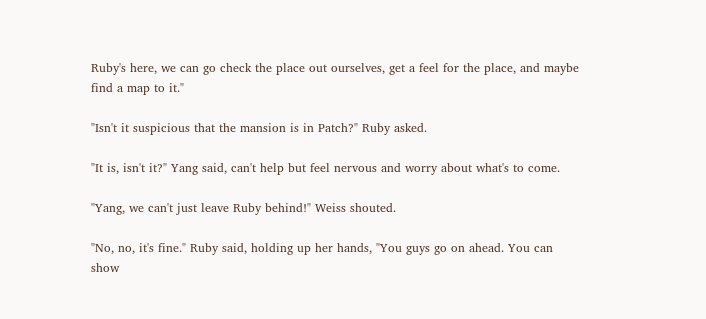Ruby's here, we can go check the place out ourselves, get a feel for the place, and maybe find a map to it."

"Isn't it suspicious that the mansion is in Patch?" Ruby asked.

"It is, isn't it?" Yang said, can't help but feel nervous and worry about what's to come.

"Yang, we can't just leave Ruby behind!" Weiss shouted.

"No, no, it's fine." Ruby said, holding up her hands, "You guys go on ahead. You can show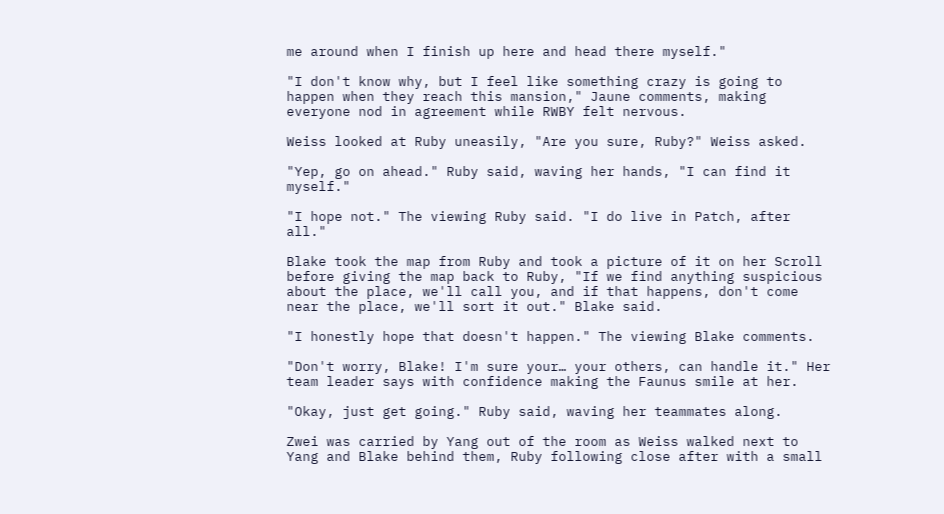me around when I finish up here and head there myself."

"I don't know why, but I feel like something crazy is going to happen when they reach this mansion," Jaune comments, making everyone nod in agreement while RWBY felt nervous.

Weiss looked at Ruby uneasily, "Are you sure, Ruby?" Weiss asked.

"Yep, go on ahead." Ruby said, waving her hands, "I can find it myself."

"I hope not." The viewing Ruby said. "I do live in Patch, after all."

Blake took the map from Ruby and took a picture of it on her Scroll before giving the map back to Ruby, "If we find anything suspicious about the place, we'll call you, and if that happens, don't come near the place, we'll sort it out." Blake said.

"I honestly hope that doesn't happen." The viewing Blake comments.

"Don't worry, Blake! I'm sure your… your others, can handle it." Her team leader says with confidence making the Faunus smile at her.

"Okay, just get going." Ruby said, waving her teammates along.

Zwei was carried by Yang out of the room as Weiss walked next to Yang and Blake behind them, Ruby following close after with a small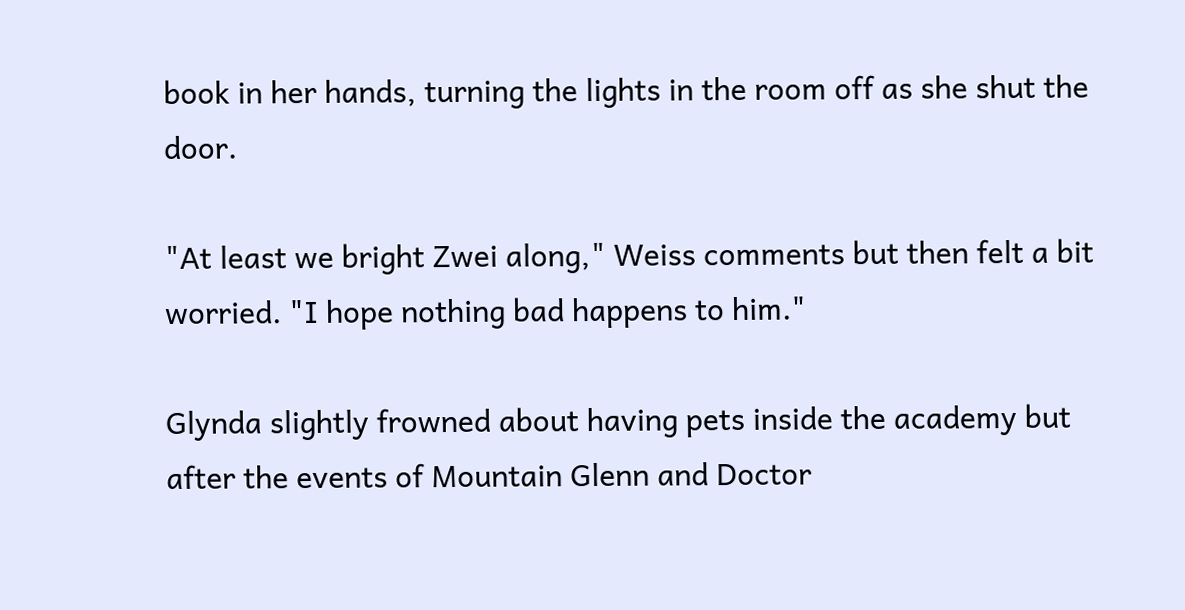book in her hands, turning the lights in the room off as she shut the door.

"At least we bright Zwei along," Weiss comments but then felt a bit worried. "I hope nothing bad happens to him."

Glynda slightly frowned about having pets inside the academy but after the events of Mountain Glenn and Doctor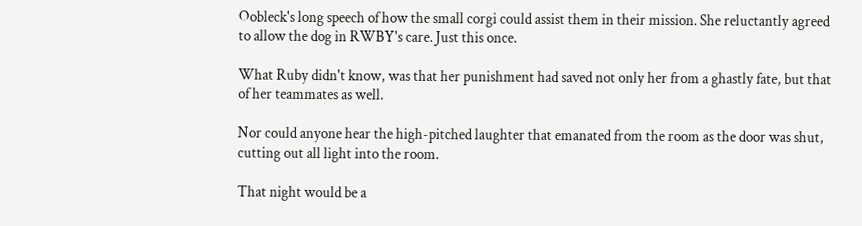Oobleck's long speech of how the small corgi could assist them in their mission. She reluctantly agreed to allow the dog in RWBY's care. Just this once.

What Ruby didn't know, was that her punishment had saved not only her from a ghastly fate, but that of her teammates as well.

Nor could anyone hear the high-pitched laughter that emanated from the room as the door was shut, cutting out all light into the room.

That night would be a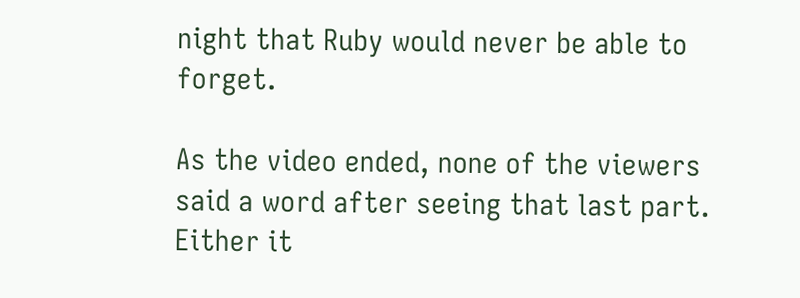night that Ruby would never be able to forget.

As the video ended, none of the viewers said a word after seeing that last part. Either it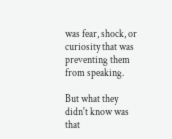was fear, shock, or curiosity that was preventing them from speaking.

But what they didn't know was that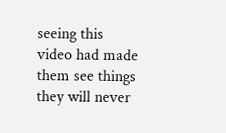seeing this video had made them see things they will never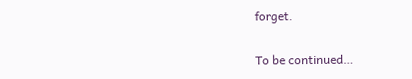forget.

To be continued…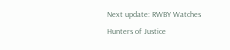Next update: RWBY Watches Hunters of Justice